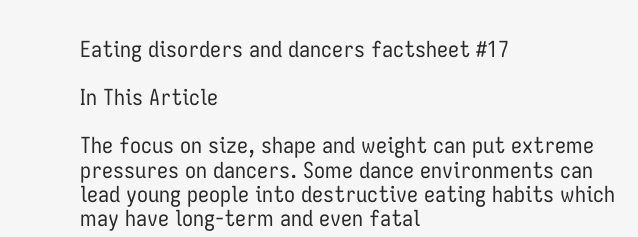Eating disorders and dancers factsheet #17

In This Article

The focus on size, shape and weight can put extreme pressures on dancers. Some dance environments can lead young people into destructive eating habits which may have long-term and even fatal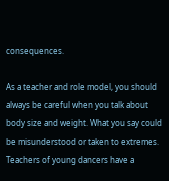consequences.

As a teacher and role model, you should always be careful when you talk about body size and weight. What you say could be misunderstood or taken to extremes. Teachers of young dancers have a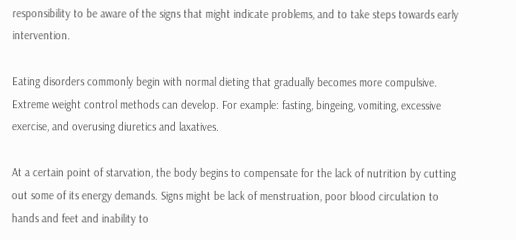responsibility to be aware of the signs that might indicate problems, and to take steps towards early intervention.

Eating disorders commonly begin with normal dieting that gradually becomes more compulsive. Extreme weight control methods can develop. For example: fasting, bingeing, vomiting, excessive exercise, and overusing diuretics and laxatives.

At a certain point of starvation, the body begins to compensate for the lack of nutrition by cutting out some of its energy demands. Signs might be lack of menstruation, poor blood circulation to hands and feet and inability to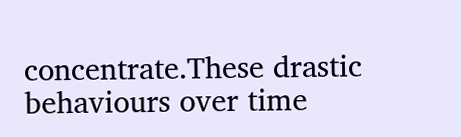concentrate.These drastic behaviours over time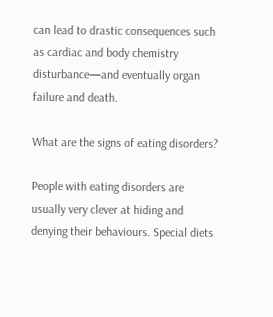can lead to drastic consequences such as cardiac and body chemistry disturbance—and eventually organ failure and death.

What are the signs of eating disorders?

People with eating disorders are usually very clever at hiding and denying their behaviours. Special diets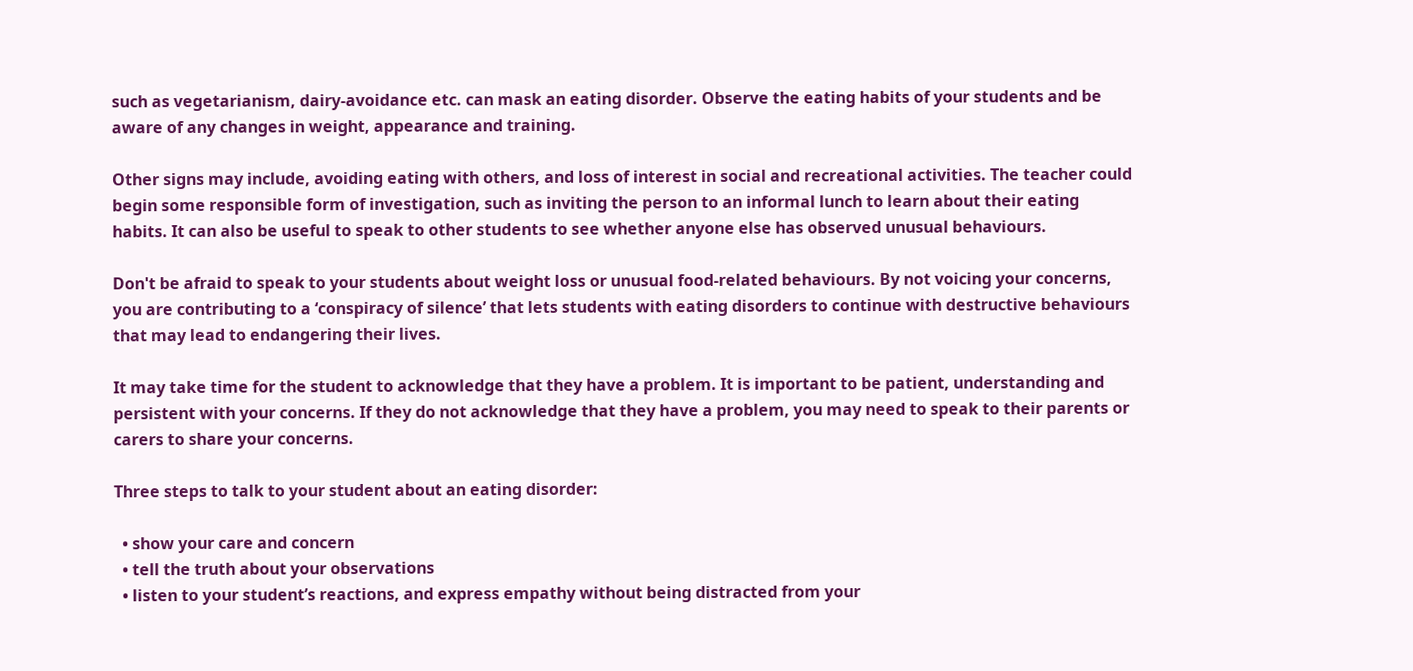such as vegetarianism, dairy-avoidance etc. can mask an eating disorder. Observe the eating habits of your students and be aware of any changes in weight, appearance and training.

Other signs may include, avoiding eating with others, and loss of interest in social and recreational activities. The teacher could begin some responsible form of investigation, such as inviting the person to an informal lunch to learn about their eating habits. It can also be useful to speak to other students to see whether anyone else has observed unusual behaviours.

Don't be afraid to speak to your students about weight loss or unusual food-related behaviours. By not voicing your concerns, you are contributing to a ‘conspiracy of silence’ that lets students with eating disorders to continue with destructive behaviours that may lead to endangering their lives.

It may take time for the student to acknowledge that they have a problem. It is important to be patient, understanding and persistent with your concerns. If they do not acknowledge that they have a problem, you may need to speak to their parents or carers to share your concerns.

Three steps to talk to your student about an eating disorder:

  • show your care and concern
  • tell the truth about your observations
  • listen to your student’s reactions, and express empathy without being distracted from your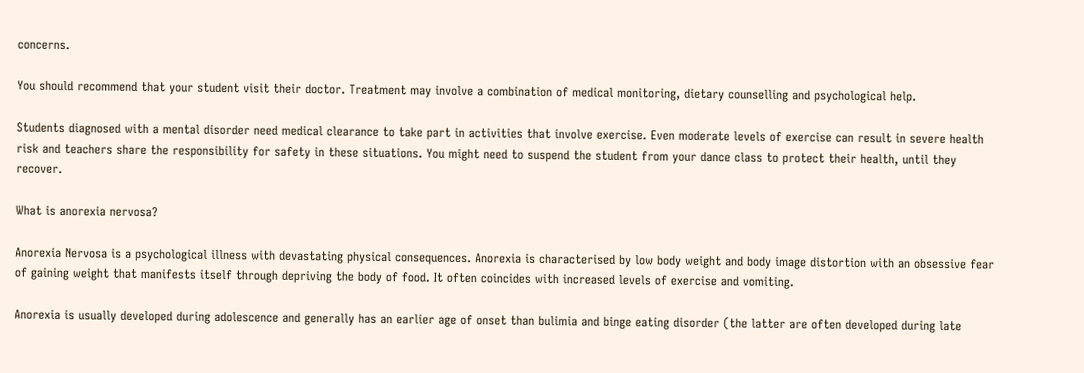concerns.

You should recommend that your student visit their doctor. Treatment may involve a combination of medical monitoring, dietary counselling and psychological help.

Students diagnosed with a mental disorder need medical clearance to take part in activities that involve exercise. Even moderate levels of exercise can result in severe health risk and teachers share the responsibility for safety in these situations. You might need to suspend the student from your dance class to protect their health, until they recover.

What is anorexia nervosa?

Anorexia Nervosa is a psychological illness with devastating physical consequences. Anorexia is characterised by low body weight and body image distortion with an obsessive fear of gaining weight that manifests itself through depriving the body of food. It often coincides with increased levels of exercise and vomiting.

Anorexia is usually developed during adolescence and generally has an earlier age of onset than bulimia and binge eating disorder (the latter are often developed during late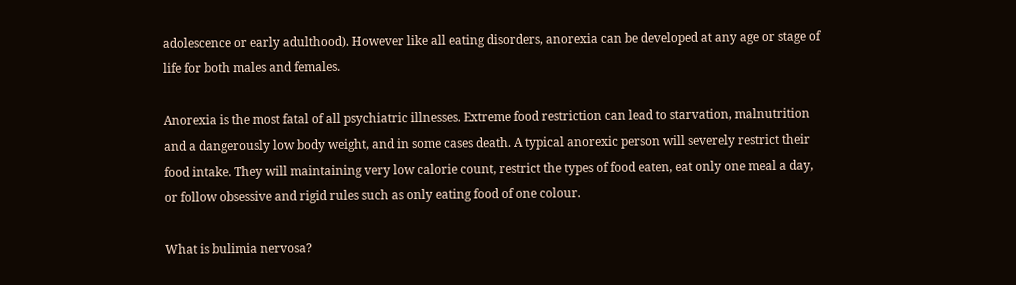adolescence or early adulthood). However like all eating disorders, anorexia can be developed at any age or stage of life for both males and females.

Anorexia is the most fatal of all psychiatric illnesses. Extreme food restriction can lead to starvation, malnutrition and a dangerously low body weight, and in some cases death. A typical anorexic person will severely restrict their food intake. They will maintaining very low calorie count, restrict the types of food eaten, eat only one meal a day, or follow obsessive and rigid rules such as only eating food of one colour.

What is bulimia nervosa?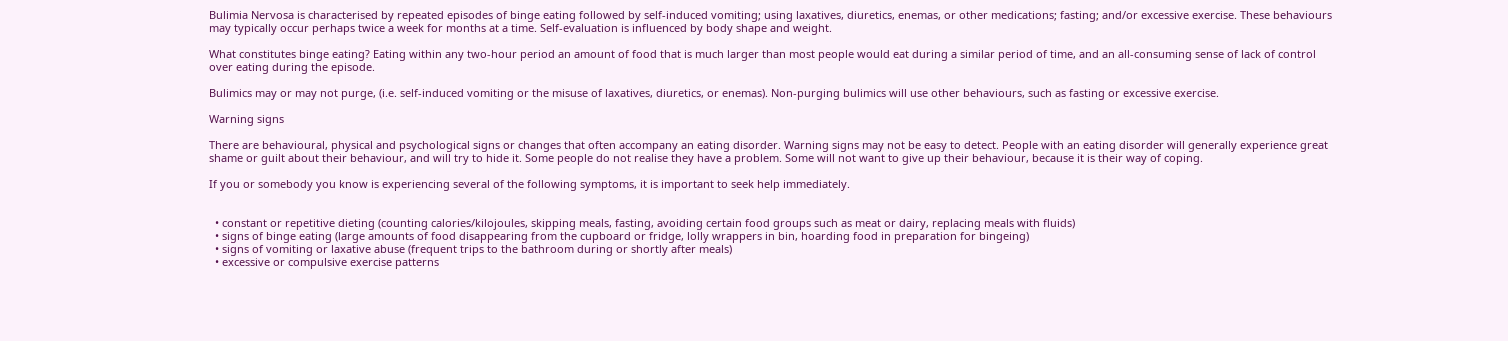Bulimia Nervosa is characterised by repeated episodes of binge eating followed by self-induced vomiting; using laxatives, diuretics, enemas, or other medications; fasting; and/or excessive exercise. These behaviours may typically occur perhaps twice a week for months at a time. Self-evaluation is influenced by body shape and weight.

What constitutes binge eating? Eating within any two-hour period an amount of food that is much larger than most people would eat during a similar period of time, and an all-consuming sense of lack of control over eating during the episode.

Bulimics may or may not purge, (i.e. self-induced vomiting or the misuse of laxatives, diuretics, or enemas). Non-purging bulimics will use other behaviours, such as fasting or excessive exercise.

Warning signs

There are behavioural, physical and psychological signs or changes that often accompany an eating disorder. Warning signs may not be easy to detect. People with an eating disorder will generally experience great shame or guilt about their behaviour, and will try to hide it. Some people do not realise they have a problem. Some will not want to give up their behaviour, because it is their way of coping.

If you or somebody you know is experiencing several of the following symptoms, it is important to seek help immediately.


  • constant or repetitive dieting (counting calories/kilojoules, skipping meals, fasting, avoiding certain food groups such as meat or dairy, replacing meals with fluids)
  • signs of binge eating (large amounts of food disappearing from the cupboard or fridge, lolly wrappers in bin, hoarding food in preparation for bingeing)
  • signs of vomiting or laxative abuse (frequent trips to the bathroom during or shortly after meals)
  • excessive or compulsive exercise patterns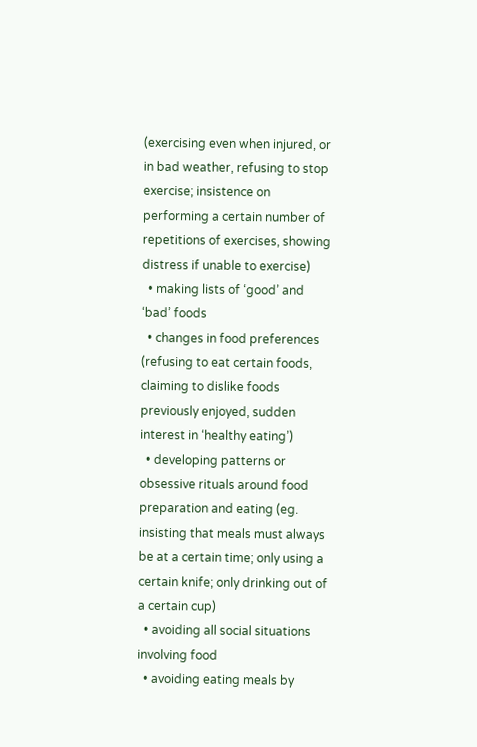(exercising even when injured, or in bad weather, refusing to stop exercise; insistence on performing a certain number of repetitions of exercises, showing distress if unable to exercise)
  • making lists of ‘good’ and ‘bad’ foods
  • changes in food preferences (refusing to eat certain foods, claiming to dislike foods previously enjoyed, sudden interest in ‘healthy eating’)
  • developing patterns or obsessive rituals around food preparation and eating (eg. insisting that meals must always be at a certain time; only using a certain knife; only drinking out of a certain cup)
  • avoiding all social situations involving food
  • avoiding eating meals by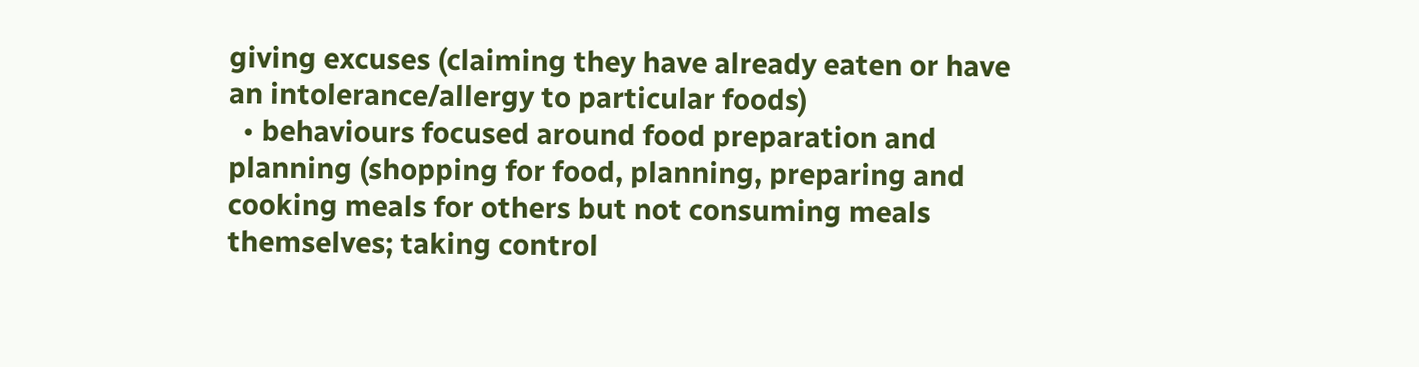giving excuses (claiming they have already eaten or have an intolerance/allergy to particular foods)
  • behaviours focused around food preparation and planning (shopping for food, planning, preparing and cooking meals for others but not consuming meals themselves; taking control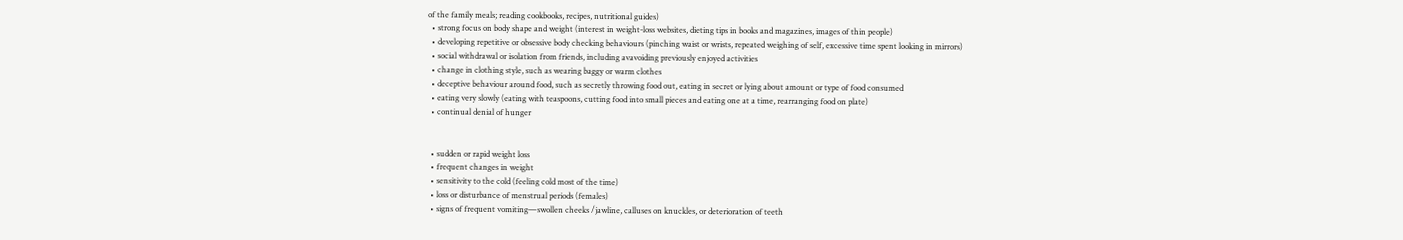of the family meals; reading cookbooks, recipes, nutritional guides)
  • strong focus on body shape and weight (interest in weight-loss websites, dieting tips in books and magazines, images of thin people)
  • developing repetitive or obsessive body checking behaviours (pinching waist or wrists, repeated weighing of self, excessive time spent looking in mirrors)
  • social withdrawal or isolation from friends, including avavoiding previously enjoyed activities
  • change in clothing style, such as wearing baggy or warm clothes
  • deceptive behaviour around food, such as secretly throwing food out, eating in secret or lying about amount or type of food consumed
  • eating very slowly (eating with teaspoons, cutting food into small pieces and eating one at a time, rearranging food on plate)
  • continual denial of hunger


  • sudden or rapid weight loss
  • frequent changes in weight
  • sensitivity to the cold (feeling cold most of the time)
  • loss or disturbance of menstrual periods (females)
  • signs of frequent vomiting—swollen cheeks /jawline, calluses on knuckles, or deterioration of teeth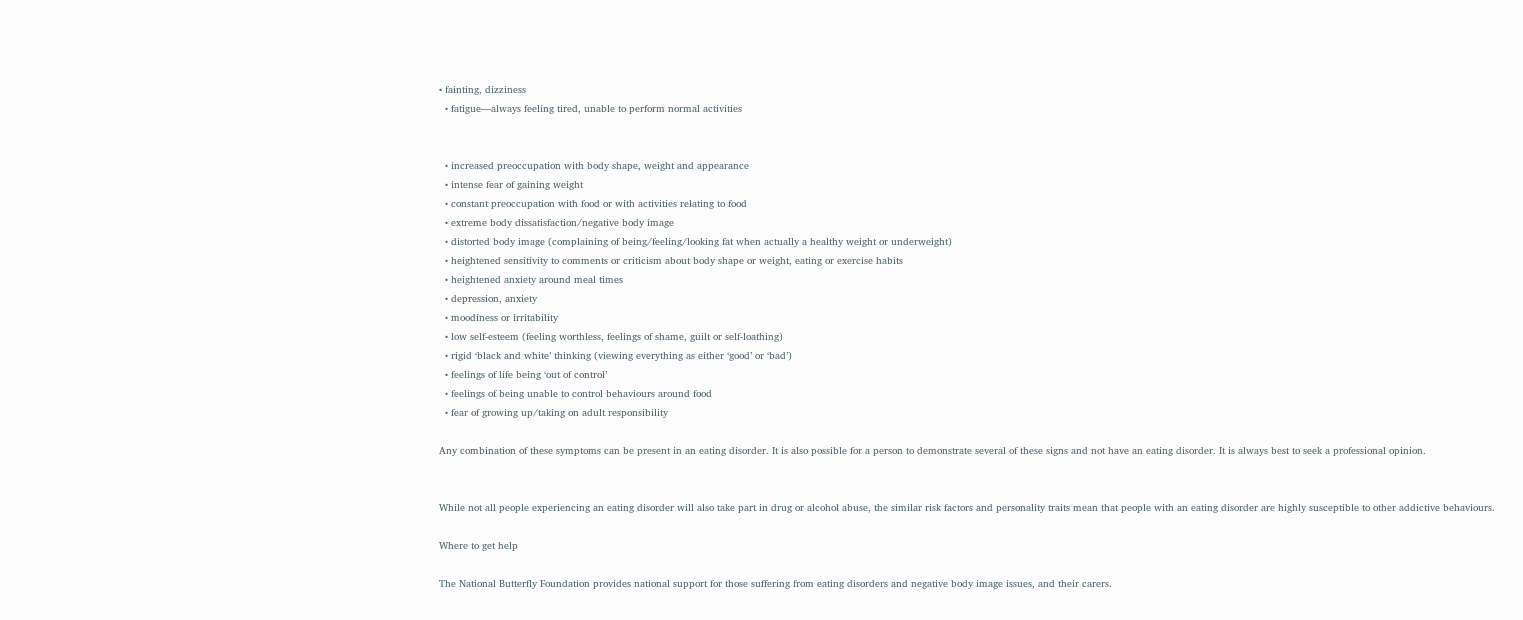• fainting, dizziness
  • fatigue—always feeling tired, unable to perform normal activities


  • increased preoccupation with body shape, weight and appearance
  • intense fear of gaining weight
  • constant preoccupation with food or with activities relating to food
  • extreme body dissatisfaction/negative body image
  • distorted body image (complaining of being/feeling/looking fat when actually a healthy weight or underweight)
  • heightened sensitivity to comments or criticism about body shape or weight, eating or exercise habits
  • heightened anxiety around meal times
  • depression, anxiety
  • moodiness or irritability
  • low self-esteem (feeling worthless, feelings of shame, guilt or self-loathing)
  • rigid ‘black and white’ thinking (viewing everything as either ‘good’ or ‘bad’)
  • feelings of life being ‘out of control’
  • feelings of being unable to control behaviours around food
  • fear of growing up/taking on adult responsibility

Any combination of these symptoms can be present in an eating disorder. It is also possible for a person to demonstrate several of these signs and not have an eating disorder. It is always best to seek a professional opinion.


While not all people experiencing an eating disorder will also take part in drug or alcohol abuse, the similar risk factors and personality traits mean that people with an eating disorder are highly susceptible to other addictive behaviours.

Where to get help

The National Butterfly Foundation provides national support for those suffering from eating disorders and negative body image issues, and their carers.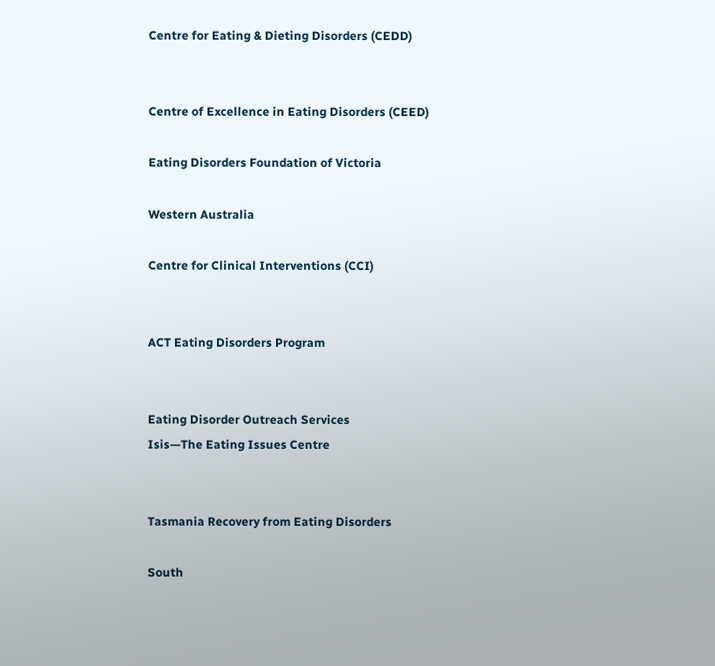Centre for Eating & Dieting Disorders (CEDD)


Centre of Excellence in Eating Disorders (CEED)

Eating Disorders Foundation of Victoria

Western Australia

Centre for Clinical Interventions (CCI)


ACT Eating Disorders Program


Eating Disorder Outreach Services
Isis—The Eating Issues Centre


Tasmania Recovery from Eating Disorders

South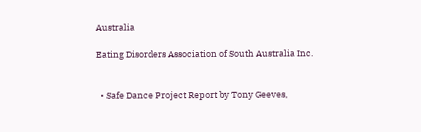Australia

Eating Disorders Association of South Australia Inc.


  • Safe Dance Project Report by Tony Geeves,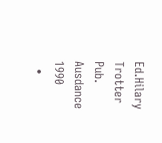Ed.Hilary Trotter Pub. Ausdance 1990
  •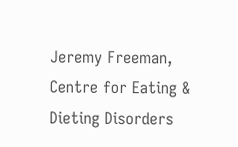Jeremy Freeman, Centre for Eating & Dieting Disorders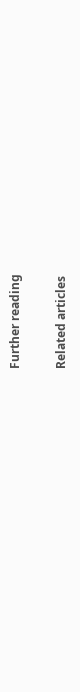Further reading

Related articles